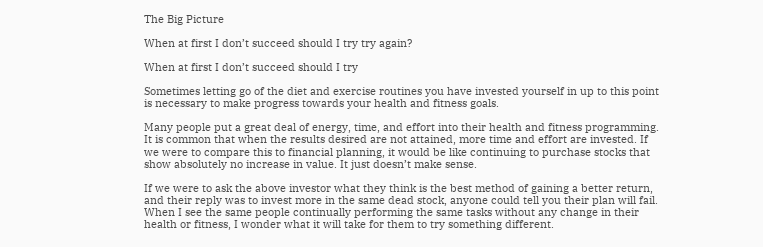The Big Picture

When at first I don’t succeed should I try try again?

When at first I don’t succeed should I try

Sometimes letting go of the diet and exercise routines you have invested yourself in up to this point is necessary to make progress towards your health and fitness goals.

Many people put a great deal of energy, time, and effort into their health and fitness programming. It is common that when the results desired are not attained, more time and effort are invested. If we were to compare this to financial planning, it would be like continuing to purchase stocks that show absolutely no increase in value. It just doesn’t make sense.

If we were to ask the above investor what they think is the best method of gaining a better return, and their reply was to invest more in the same dead stock, anyone could tell you their plan will fail. When I see the same people continually performing the same tasks without any change in their health or fitness, I wonder what it will take for them to try something different.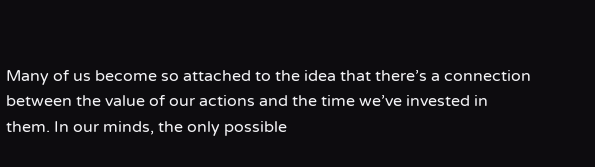Many of us become so attached to the idea that there’s a connection between the value of our actions and the time we’ve invested in them. In our minds, the only possible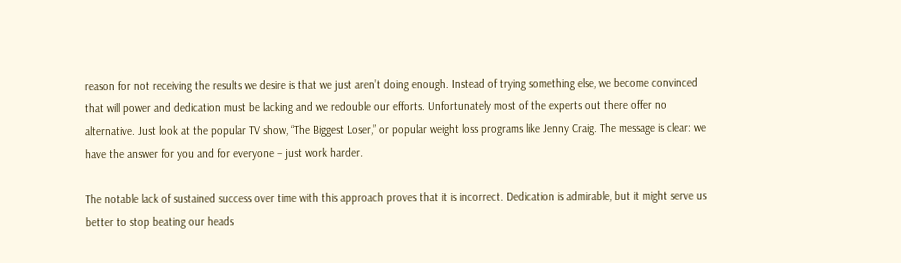reason for not receiving the results we desire is that we just aren’t doing enough. Instead of trying something else, we become convinced that will power and dedication must be lacking and we redouble our efforts. Unfortunately most of the experts out there offer no alternative. Just look at the popular TV show, “The Biggest Loser,” or popular weight loss programs like Jenny Craig. The message is clear: we have the answer for you and for everyone – just work harder.

The notable lack of sustained success over time with this approach proves that it is incorrect. Dedication is admirable, but it might serve us better to stop beating our heads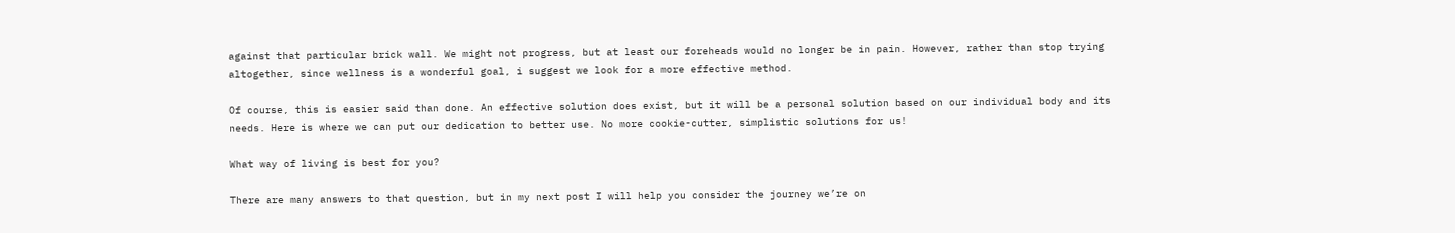against that particular brick wall. We might not progress, but at least our foreheads would no longer be in pain. However, rather than stop trying altogether, since wellness is a wonderful goal, i suggest we look for a more effective method.

Of course, this is easier said than done. An effective solution does exist, but it will be a personal solution based on our individual body and its needs. Here is where we can put our dedication to better use. No more cookie-cutter, simplistic solutions for us!

What way of living is best for you?

There are many answers to that question, but in my next post I will help you consider the journey we’re on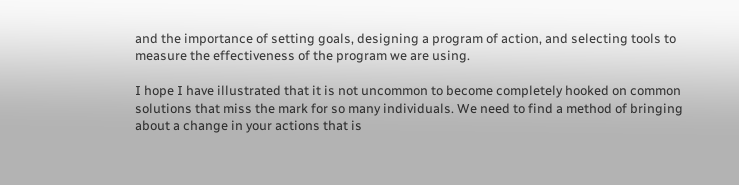and the importance of setting goals, designing a program of action, and selecting tools to measure the effectiveness of the program we are using.

I hope I have illustrated that it is not uncommon to become completely hooked on common solutions that miss the mark for so many individuals. We need to find a method of bringing about a change in your actions that is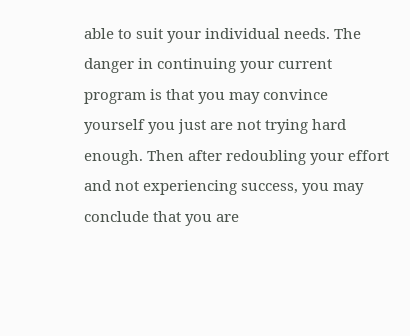able to suit your individual needs. The danger in continuing your current program is that you may convince yourself you just are not trying hard enough. Then after redoubling your effort and not experiencing success, you may conclude that you are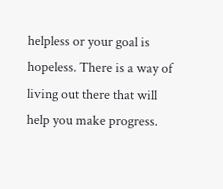helpless or your goal is hopeless. There is a way of living out there that will help you make progress.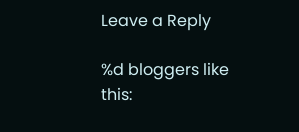Leave a Reply

%d bloggers like this: